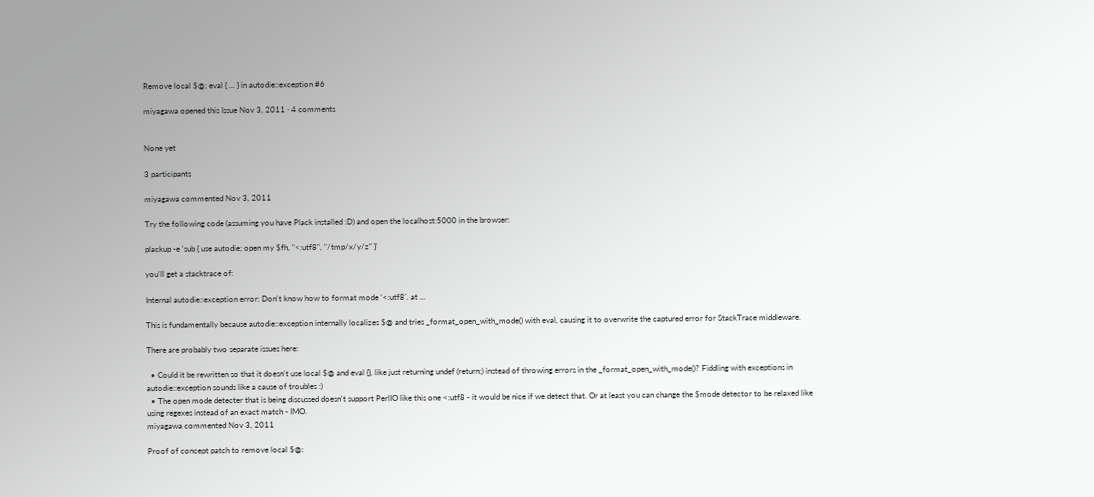Remove local $@; eval { ... } in autodie::exception #6

miyagawa opened this Issue Nov 3, 2011 · 4 comments


None yet

3 participants

miyagawa commented Nov 3, 2011

Try the following code (assuming you have Plack installed :D) and open the localhost:5000 in the browser:

plackup -e 'sub { use autodie; open my $fh, "<:utf8", "/tmp/x/y/z" }'

you'll get a stacktrace of:

Internal autodie::exception error: Don't know how to format mode '<:utf8'. at ...

This is fundamentally because autodie::exception internally localizes $@ and tries _format_open_with_mode() with eval, causing it to overwrite the captured error for StackTrace middleware.

There are probably two separate issues here:

  • Could it be rewritten so that it doesn't use local $@ and eval {}, like just returning undef (return;) instead of throwing errors in the _format_open_with_mode()? Fiddling with exceptions in autodie::exception sounds like a cause of troubles :)
  • The open mode detecter that is being discussed doesn't support PerlIO like this one <:utf8 - it would be nice if we detect that. Or at least you can change the $mode detector to be relaxed like using regexes instead of an exact match - IMO.
miyagawa commented Nov 3, 2011

Proof of concept patch to remove local $@: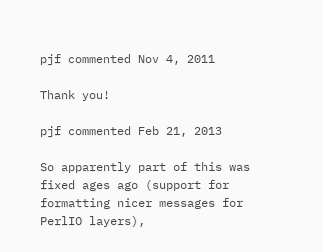pjf commented Nov 4, 2011

Thank you!

pjf commented Feb 21, 2013

So apparently part of this was fixed ages ago (support for formatting nicer messages for PerlIO layers),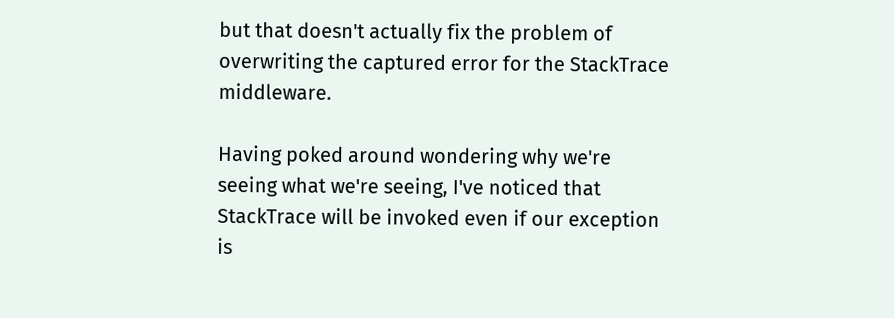but that doesn't actually fix the problem of overwriting the captured error for the StackTrace middleware.

Having poked around wondering why we're seeing what we're seeing, I've noticed that StackTrace will be invoked even if our exception is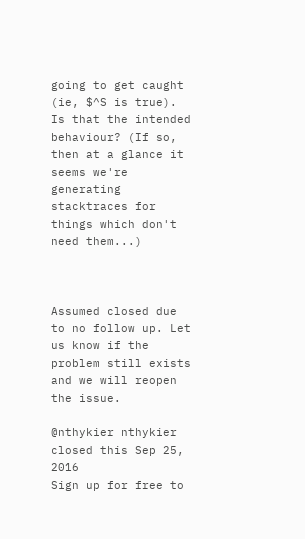going to get caught (ie, $^S is true). Is that the intended behaviour? (If so, then at a glance it seems we're generating stacktraces for things which don't need them...)



Assumed closed due to no follow up. Let us know if the problem still exists and we will reopen the issue.

@nthykier nthykier closed this Sep 25, 2016
Sign up for free to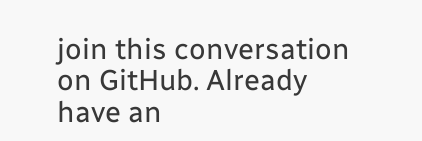join this conversation on GitHub. Already have an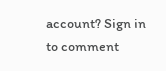account? Sign in to comment